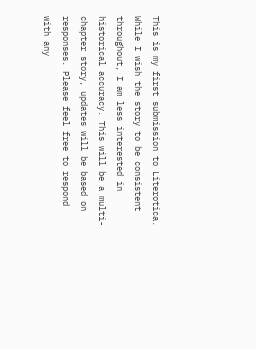This is my first submission to Literotica. While I wish the story to be consistent throughout, I am less interested in historical accuracy. This will be a multi-chapter story, updates will be based on responses. Please feel free to respond with any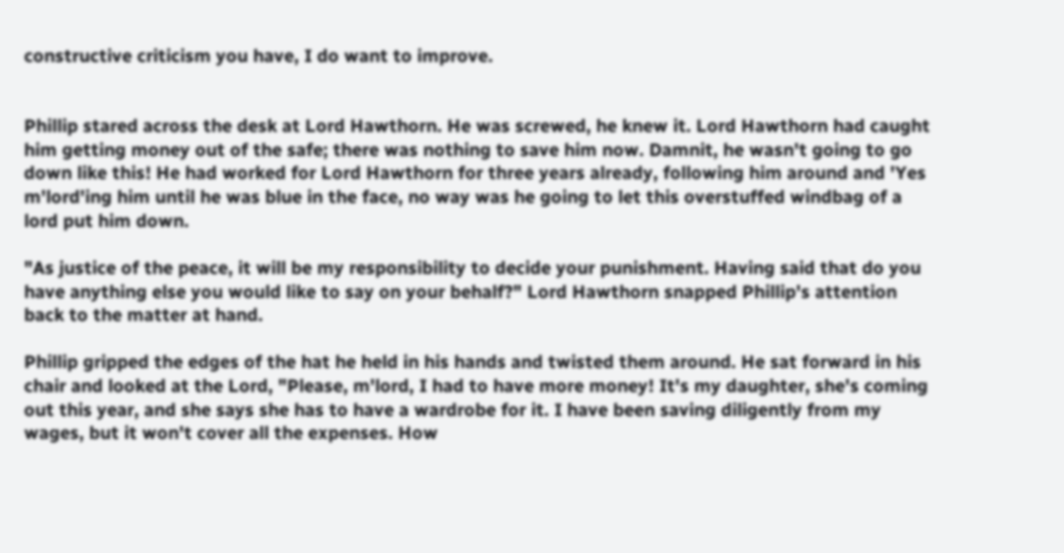constructive criticism you have, I do want to improve.


Phillip stared across the desk at Lord Hawthorn. He was screwed, he knew it. Lord Hawthorn had caught him getting money out of the safe; there was nothing to save him now. Damnit, he wasn't going to go down like this! He had worked for Lord Hawthorn for three years already, following him around and 'Yes m'lord'ing him until he was blue in the face, no way was he going to let this overstuffed windbag of a lord put him down.

"As justice of the peace, it will be my responsibility to decide your punishment. Having said that do you have anything else you would like to say on your behalf?" Lord Hawthorn snapped Phillip's attention back to the matter at hand.

Phillip gripped the edges of the hat he held in his hands and twisted them around. He sat forward in his chair and looked at the Lord, "Please, m'lord, I had to have more money! It's my daughter, she's coming out this year, and she says she has to have a wardrobe for it. I have been saving diligently from my wages, but it won't cover all the expenses. How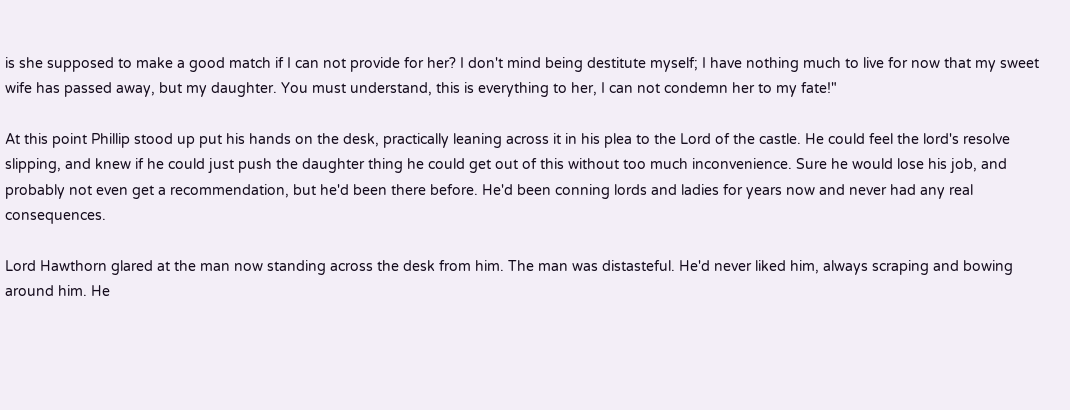is she supposed to make a good match if I can not provide for her? I don't mind being destitute myself; I have nothing much to live for now that my sweet wife has passed away, but my daughter. You must understand, this is everything to her, I can not condemn her to my fate!"

At this point Phillip stood up put his hands on the desk, practically leaning across it in his plea to the Lord of the castle. He could feel the lord's resolve slipping, and knew if he could just push the daughter thing he could get out of this without too much inconvenience. Sure he would lose his job, and probably not even get a recommendation, but he'd been there before. He'd been conning lords and ladies for years now and never had any real consequences.

Lord Hawthorn glared at the man now standing across the desk from him. The man was distasteful. He'd never liked him, always scraping and bowing around him. He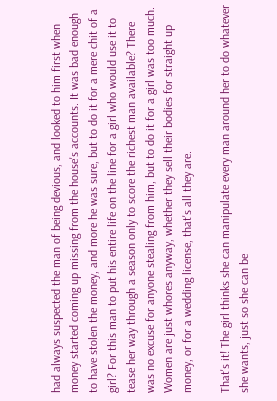had always suspected the man of being devious, and looked to him first when money started coming up missing from the house's accounts. It was bad enough to have stolen the money, and more he was sure, but to do it for a mere chit of a girl? For this man to put his entire life on the line for a girl who would use it to tease her way through a season only to score the richest man available? There was no excuse for anyone stealing from him, but to do it for a girl was too much. Women are just whores anyway, whether they sell their bodies for straight up money, or for a wedding license, that's all they are.

That's it! The girl thinks she can manipulate every man around her to do whatever she wants, just so she can be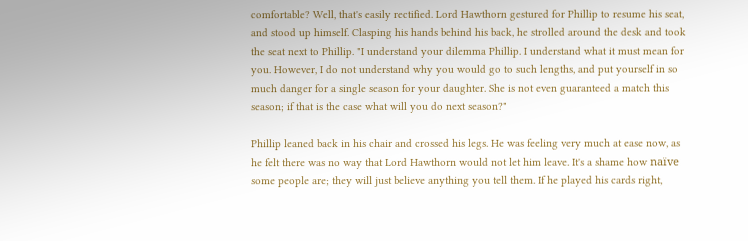comfortable? Well, that's easily rectified. Lord Hawthorn gestured for Phillip to resume his seat, and stood up himself. Clasping his hands behind his back, he strolled around the desk and took the seat next to Phillip. "I understand your dilemma Phillip. I understand what it must mean for you. However, I do not understand why you would go to such lengths, and put yourself in so much danger for a single season for your daughter. She is not even guaranteed a match this season; if that is the case what will you do next season?"

Phillip leaned back in his chair and crossed his legs. He was feeling very much at ease now, as he felt there was no way that Lord Hawthorn would not let him leave. It's a shame how naïve some people are; they will just believe anything you tell them. If he played his cards right,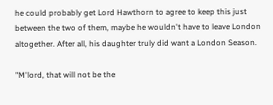he could probably get Lord Hawthorn to agree to keep this just between the two of them, maybe he wouldn't have to leave London altogether. After all, his daughter truly did want a London Season.

"M'lord, that will not be the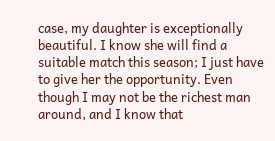case, my daughter is exceptionally beautiful. I know she will find a suitable match this season; I just have to give her the opportunity. Even though I may not be the richest man around, and I know that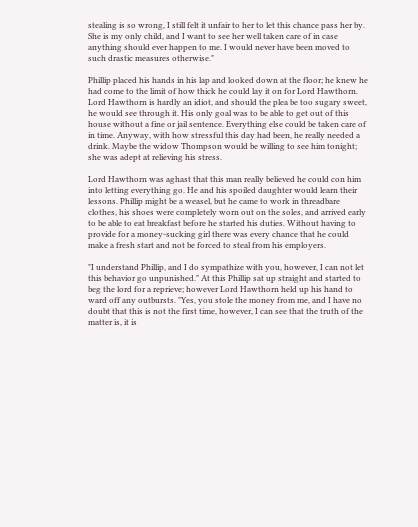stealing is so wrong, I still felt it unfair to her to let this chance pass her by. She is my only child, and I want to see her well taken care of in case anything should ever happen to me. I would never have been moved to such drastic measures otherwise."

Phillip placed his hands in his lap and looked down at the floor; he knew he had come to the limit of how thick he could lay it on for Lord Hawthorn. Lord Hawthorn is hardly an idiot, and should the plea be too sugary sweet, he would see through it. His only goal was to be able to get out of this house without a fine or jail sentence. Everything else could be taken care of in time. Anyway, with how stressful this day had been, he really needed a drink. Maybe the widow Thompson would be willing to see him tonight; she was adept at relieving his stress.

Lord Hawthorn was aghast that this man really believed he could con him into letting everything go. He and his spoiled daughter would learn their lessons. Phillip might be a weasel, but he came to work in threadbare clothes, his shoes were completely worn out on the soles, and arrived early to be able to eat breakfast before he started his duties. Without having to provide for a money-sucking girl there was every chance that he could make a fresh start and not be forced to steal from his employers.

"I understand Phillip, and I do sympathize with you, however, I can not let this behavior go unpunished." At this Phillip sat up straight and started to beg the lord for a reprieve; however Lord Hawthorn held up his hand to ward off any outbursts. "Yes, you stole the money from me, and I have no doubt that this is not the first time, however, I can see that the truth of the matter is, it is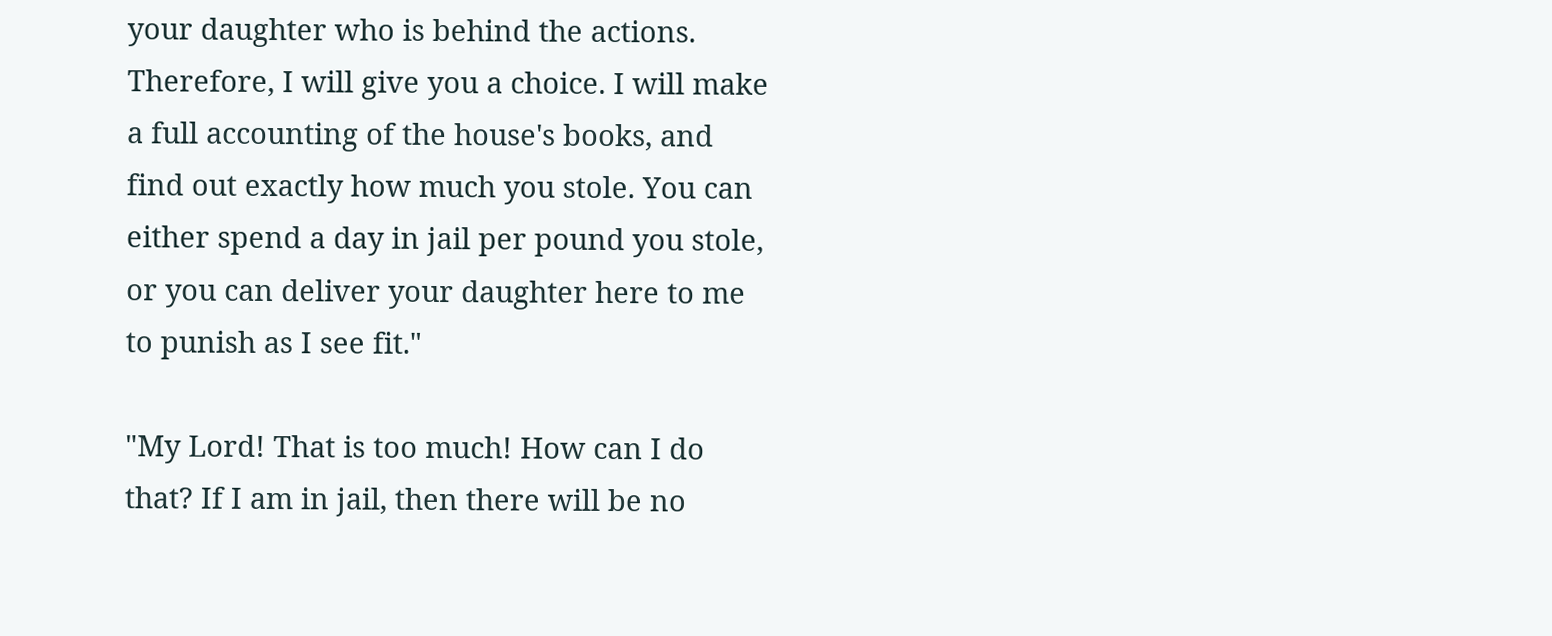your daughter who is behind the actions. Therefore, I will give you a choice. I will make a full accounting of the house's books, and find out exactly how much you stole. You can either spend a day in jail per pound you stole, or you can deliver your daughter here to me to punish as I see fit."

"My Lord! That is too much! How can I do that? If I am in jail, then there will be no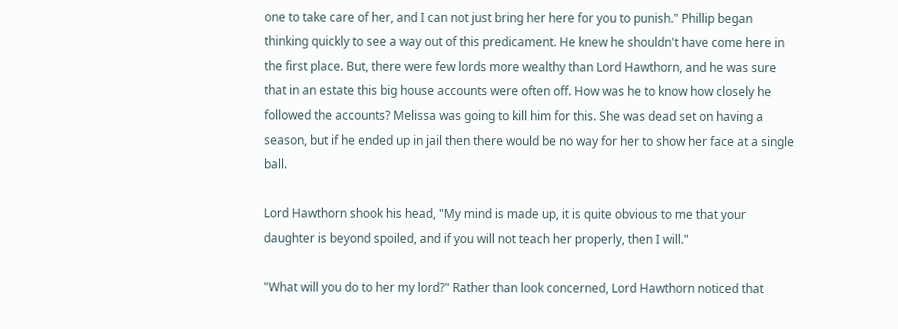one to take care of her, and I can not just bring her here for you to punish." Phillip began thinking quickly to see a way out of this predicament. He knew he shouldn't have come here in the first place. But, there were few lords more wealthy than Lord Hawthorn, and he was sure that in an estate this big house accounts were often off. How was he to know how closely he followed the accounts? Melissa was going to kill him for this. She was dead set on having a season, but if he ended up in jail then there would be no way for her to show her face at a single ball.

Lord Hawthorn shook his head, "My mind is made up, it is quite obvious to me that your daughter is beyond spoiled, and if you will not teach her properly, then I will."

"What will you do to her my lord?" Rather than look concerned, Lord Hawthorn noticed that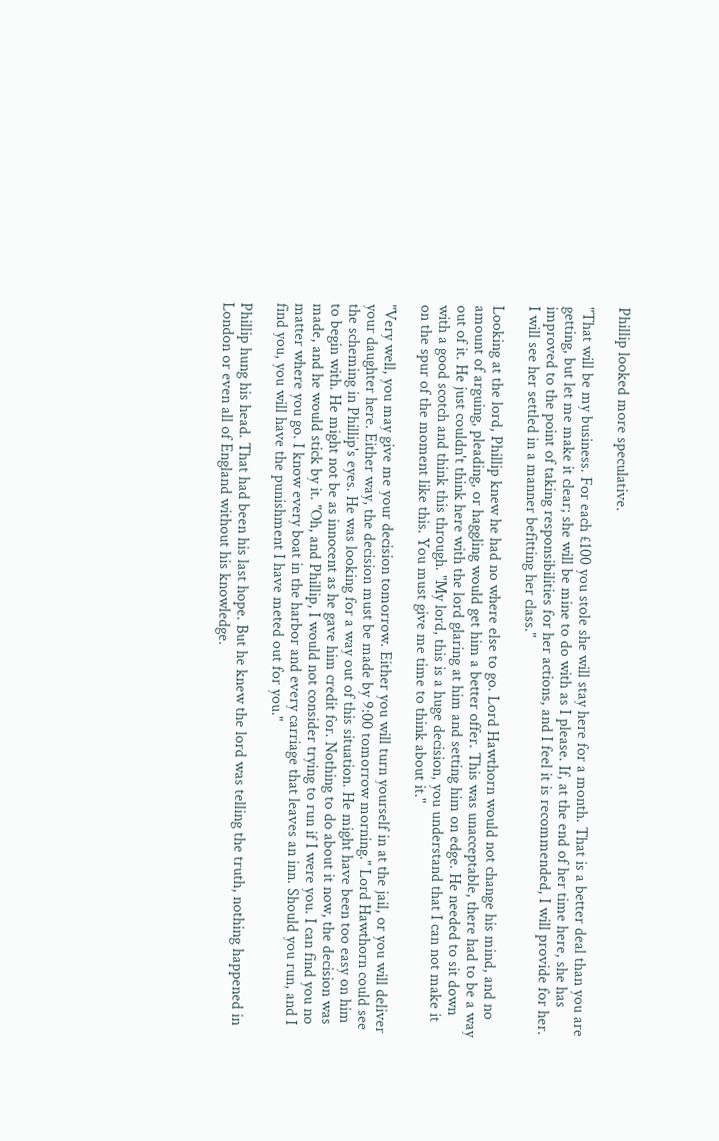Phillip looked more speculative.

"That will be my business. For each £100 you stole she will stay here for a month. That is a better deal than you are getting, but let me make it clear; she will be mine to do with as I please. If, at the end of her time here, she has improved to the point of taking responsibilities for her actions, and I feel it is recommended, I will provide for her. I will see her settled in a manner befitting her class."

Looking at the lord, Phillip knew he had no where else to go. Lord Hawthorn would not change his mind, and no amount of arguing, pleading, or haggling would get him a better offer. This was unacceptable, there had to be a way out of it. He just couldn't think here with the lord glaring at him and setting him on edge. He needed to sit down with a good scotch and think this through. "My lord, this is a huge decision, you understand that I can not make it on the spur of the moment like this. You must give me time to think about it."

"Very well, you may give me your decision tomorrow. Either you will turn yourself in at the jail, or you will deliver your daughter here. Either way, the decision must be made by 9:00 tomorrow morning." Lord Hawthorn could see the scheming in Phillip's eyes. He was looking for a way out of this situation. He might have been too easy on him to begin with. He might not be as innocent as he gave him credit for. Nothing to do about it now, the decision was made, and he would stick by it. "Oh, and Phillip, I would not consider trying to run if I were you. I can find you no matter where you go. I know every boat in the harbor and every carriage that leaves an inn. Should you run, and I find you, you will have the punishment I have meted out for you."

Phillip hung his head. That had been his last hope. But he knew the lord was telling the truth, nothing happened in London or even all of England without his knowledge.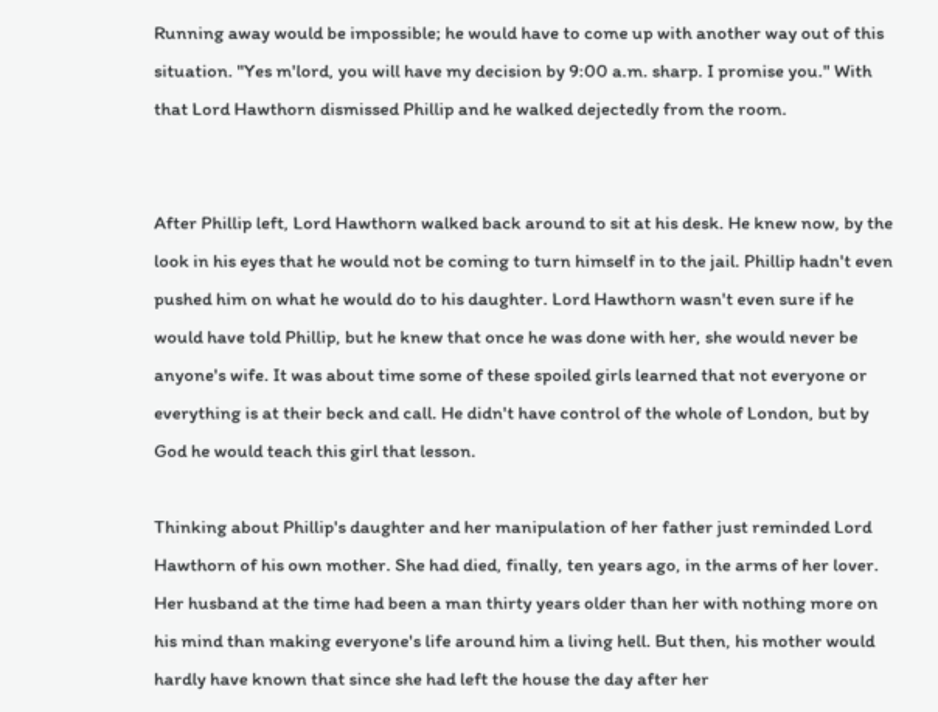Running away would be impossible; he would have to come up with another way out of this situation. "Yes m'lord, you will have my decision by 9:00 a.m. sharp. I promise you." With that Lord Hawthorn dismissed Phillip and he walked dejectedly from the room.


After Phillip left, Lord Hawthorn walked back around to sit at his desk. He knew now, by the look in his eyes that he would not be coming to turn himself in to the jail. Phillip hadn't even pushed him on what he would do to his daughter. Lord Hawthorn wasn't even sure if he would have told Phillip, but he knew that once he was done with her, she would never be anyone's wife. It was about time some of these spoiled girls learned that not everyone or everything is at their beck and call. He didn't have control of the whole of London, but by God he would teach this girl that lesson.

Thinking about Phillip's daughter and her manipulation of her father just reminded Lord Hawthorn of his own mother. She had died, finally, ten years ago, in the arms of her lover. Her husband at the time had been a man thirty years older than her with nothing more on his mind than making everyone's life around him a living hell. But then, his mother would hardly have known that since she had left the house the day after her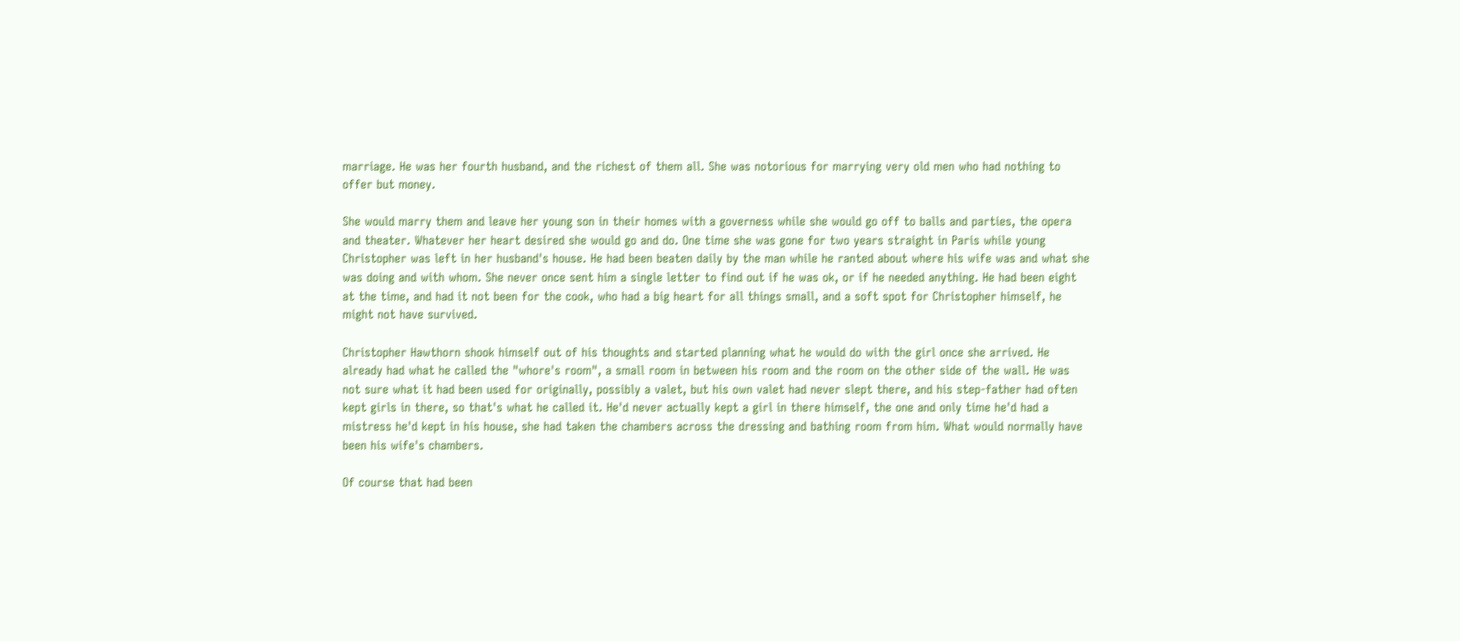marriage. He was her fourth husband, and the richest of them all. She was notorious for marrying very old men who had nothing to offer but money.

She would marry them and leave her young son in their homes with a governess while she would go off to balls and parties, the opera and theater. Whatever her heart desired she would go and do. One time she was gone for two years straight in Paris while young Christopher was left in her husband's house. He had been beaten daily by the man while he ranted about where his wife was and what she was doing and with whom. She never once sent him a single letter to find out if he was ok, or if he needed anything. He had been eight at the time, and had it not been for the cook, who had a big heart for all things small, and a soft spot for Christopher himself, he might not have survived.

Christopher Hawthorn shook himself out of his thoughts and started planning what he would do with the girl once she arrived. He already had what he called the "whore's room", a small room in between his room and the room on the other side of the wall. He was not sure what it had been used for originally, possibly a valet, but his own valet had never slept there, and his step-father had often kept girls in there, so that's what he called it. He'd never actually kept a girl in there himself, the one and only time he'd had a mistress he'd kept in his house, she had taken the chambers across the dressing and bathing room from him. What would normally have been his wife's chambers.

Of course that had been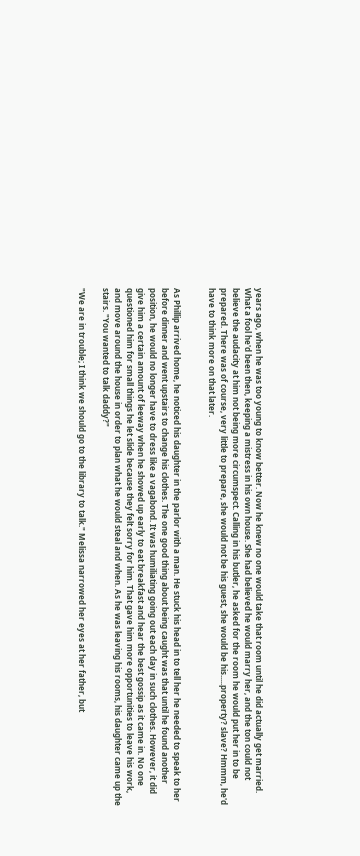years ago, when he was too young to know better. Now he knew no one would take that room until he did actually get married. What a fool he'd been then, keeping a mistress in his own house. She had believed he would marry her, and the ton could not believe the audacity at him not being more circumspect. Calling in his butler, he asked for the room he would put her in to be prepared. There was of course, very little to prepare, she would not be his guest, she would be his.....property? slave? Hmmm, he'd have to think more on that later.


As Phillip arrived home, he noticed his daughter in the parlor with a man. He stuck his head in to tell her he needed to speak to her before dinner and went upstairs to change his clothes. The one good thing about being caught was that until he found another position, he would no longer have to dress like a vagabond. It was humiliating going out each day in such clothes. However, it did give him a certain amount of leeway when he showed up early to eat breakfast and hear the best gossip as it came in. No one questioned him for small things he let slide because they felt sorry for him. That gave him more opportunities to leave his work, and move around the house in order to plan what he would steal and when. As he was leaving his rooms, his daughter came up the stairs. "You wanted to talk daddy?"

"We are in trouble; I think we should go to the library to talk." Melissa narrowed her eyes at her father, but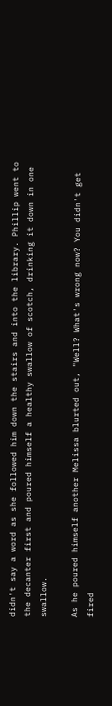didn't say a word as she followed him down the stairs and into the library. Phillip went to the decanter first and poured himself a healthy swallow of scotch, drinking it down in one swallow.

As he poured himself another Melissa blurted out, "Well? What's wrong now? You didn't get fired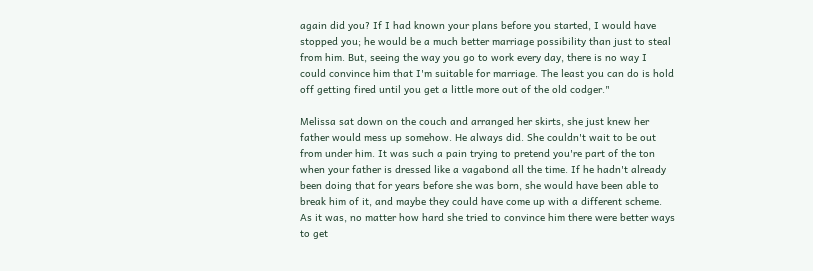again did you? If I had known your plans before you started, I would have stopped you; he would be a much better marriage possibility than just to steal from him. But, seeing the way you go to work every day, there is no way I could convince him that I'm suitable for marriage. The least you can do is hold off getting fired until you get a little more out of the old codger."

Melissa sat down on the couch and arranged her skirts, she just knew her father would mess up somehow. He always did. She couldn't wait to be out from under him. It was such a pain trying to pretend you're part of the ton when your father is dressed like a vagabond all the time. If he hadn't already been doing that for years before she was born, she would have been able to break him of it, and maybe they could have come up with a different scheme. As it was, no matter how hard she tried to convince him there were better ways to get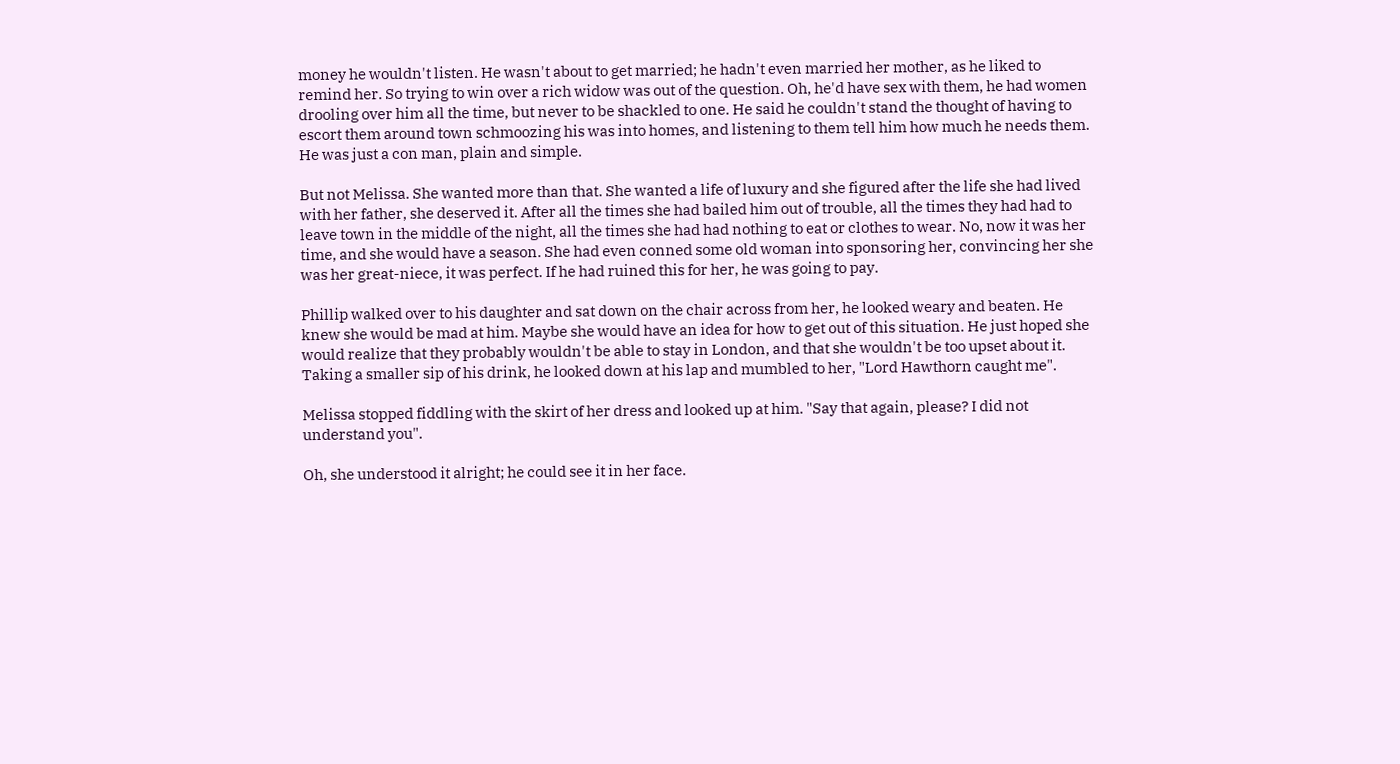money he wouldn't listen. He wasn't about to get married; he hadn't even married her mother, as he liked to remind her. So trying to win over a rich widow was out of the question. Oh, he'd have sex with them, he had women drooling over him all the time, but never to be shackled to one. He said he couldn't stand the thought of having to escort them around town schmoozing his was into homes, and listening to them tell him how much he needs them. He was just a con man, plain and simple.

But not Melissa. She wanted more than that. She wanted a life of luxury and she figured after the life she had lived with her father, she deserved it. After all the times she had bailed him out of trouble, all the times they had had to leave town in the middle of the night, all the times she had had nothing to eat or clothes to wear. No, now it was her time, and she would have a season. She had even conned some old woman into sponsoring her, convincing her she was her great-niece, it was perfect. If he had ruined this for her, he was going to pay.

Phillip walked over to his daughter and sat down on the chair across from her, he looked weary and beaten. He knew she would be mad at him. Maybe she would have an idea for how to get out of this situation. He just hoped she would realize that they probably wouldn't be able to stay in London, and that she wouldn't be too upset about it. Taking a smaller sip of his drink, he looked down at his lap and mumbled to her, "Lord Hawthorn caught me".

Melissa stopped fiddling with the skirt of her dress and looked up at him. "Say that again, please? I did not understand you".

Oh, she understood it alright; he could see it in her face.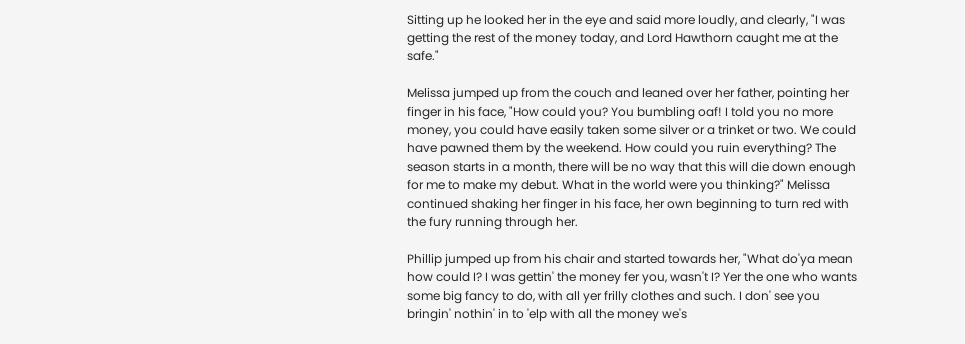Sitting up he looked her in the eye and said more loudly, and clearly, "I was getting the rest of the money today, and Lord Hawthorn caught me at the safe."

Melissa jumped up from the couch and leaned over her father, pointing her finger in his face, "How could you? You bumbling oaf! I told you no more money, you could have easily taken some silver or a trinket or two. We could have pawned them by the weekend. How could you ruin everything? The season starts in a month, there will be no way that this will die down enough for me to make my debut. What in the world were you thinking?" Melissa continued shaking her finger in his face, her own beginning to turn red with the fury running through her.

Phillip jumped up from his chair and started towards her, "What do'ya mean how could I? I was gettin' the money fer you, wasn't I? Yer the one who wants some big fancy to do, with all yer frilly clothes and such. I don' see you bringin' nothin' in to 'elp with all the money we's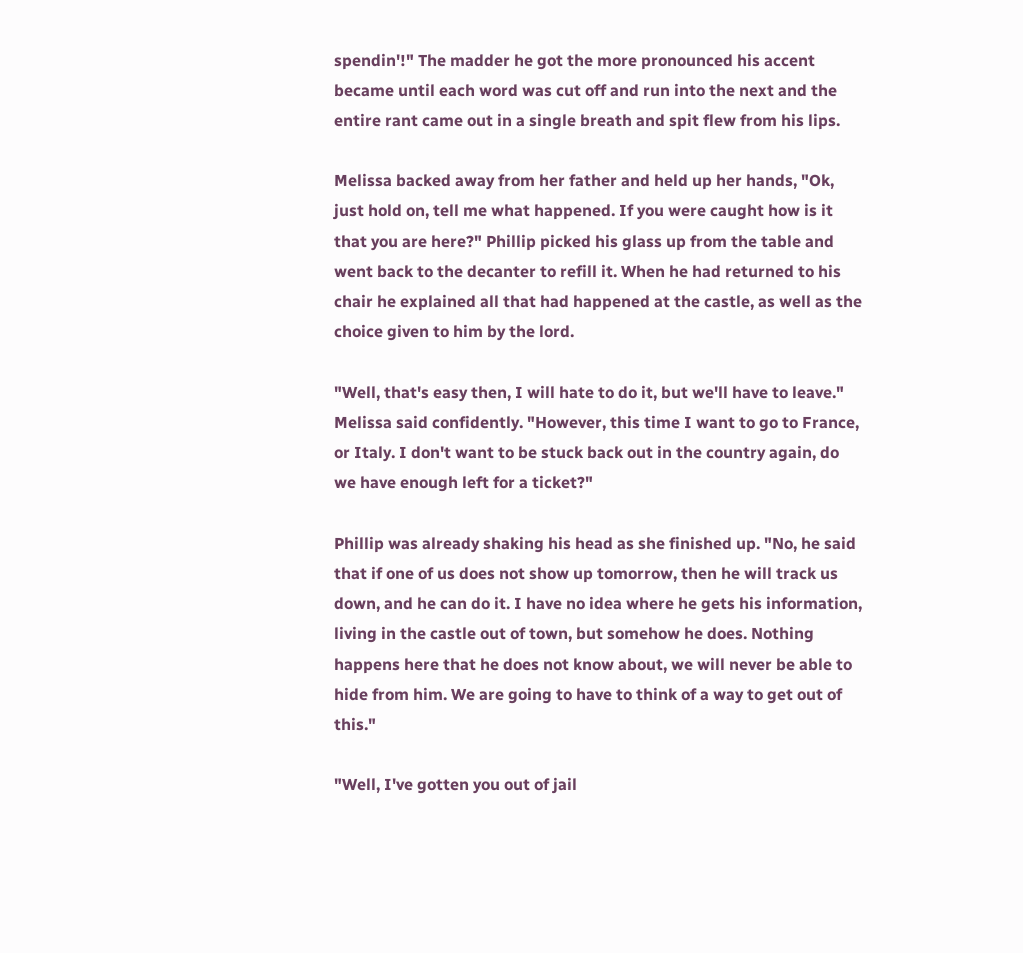spendin'!" The madder he got the more pronounced his accent became until each word was cut off and run into the next and the entire rant came out in a single breath and spit flew from his lips.

Melissa backed away from her father and held up her hands, "Ok, just hold on, tell me what happened. If you were caught how is it that you are here?" Phillip picked his glass up from the table and went back to the decanter to refill it. When he had returned to his chair he explained all that had happened at the castle, as well as the choice given to him by the lord.

"Well, that's easy then, I will hate to do it, but we'll have to leave." Melissa said confidently. "However, this time I want to go to France, or Italy. I don't want to be stuck back out in the country again, do we have enough left for a ticket?"

Phillip was already shaking his head as she finished up. "No, he said that if one of us does not show up tomorrow, then he will track us down, and he can do it. I have no idea where he gets his information, living in the castle out of town, but somehow he does. Nothing happens here that he does not know about, we will never be able to hide from him. We are going to have to think of a way to get out of this."

"Well, I've gotten you out of jail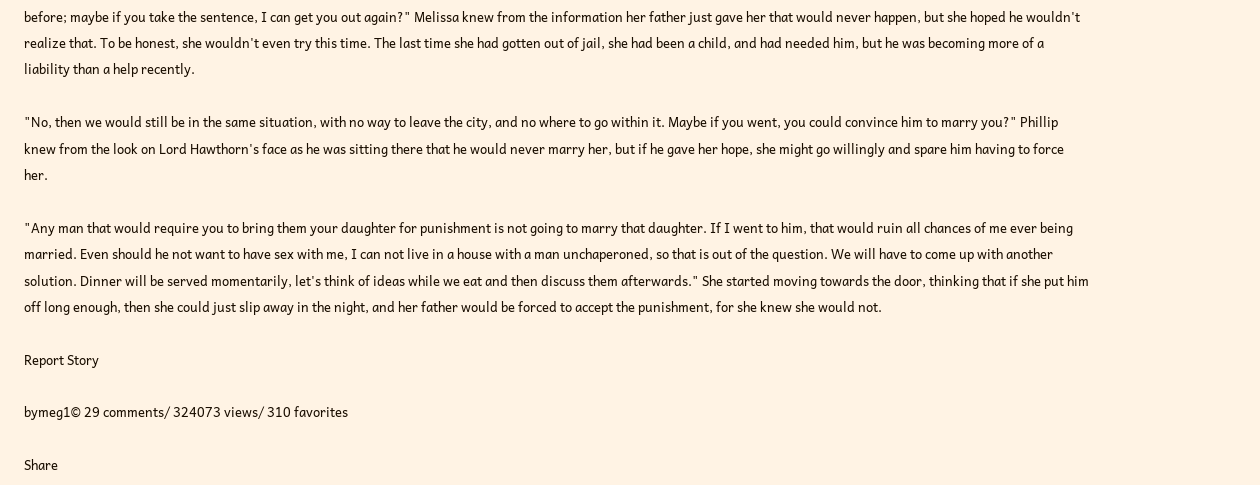before; maybe if you take the sentence, I can get you out again?" Melissa knew from the information her father just gave her that would never happen, but she hoped he wouldn't realize that. To be honest, she wouldn't even try this time. The last time she had gotten out of jail, she had been a child, and had needed him, but he was becoming more of a liability than a help recently.

"No, then we would still be in the same situation, with no way to leave the city, and no where to go within it. Maybe if you went, you could convince him to marry you?" Phillip knew from the look on Lord Hawthorn's face as he was sitting there that he would never marry her, but if he gave her hope, she might go willingly and spare him having to force her.

"Any man that would require you to bring them your daughter for punishment is not going to marry that daughter. If I went to him, that would ruin all chances of me ever being married. Even should he not want to have sex with me, I can not live in a house with a man unchaperoned, so that is out of the question. We will have to come up with another solution. Dinner will be served momentarily, let's think of ideas while we eat and then discuss them afterwards." She started moving towards the door, thinking that if she put him off long enough, then she could just slip away in the night, and her father would be forced to accept the punishment, for she knew she would not.

Report Story

bymeg1© 29 comments/ 324073 views/ 310 favorites

Share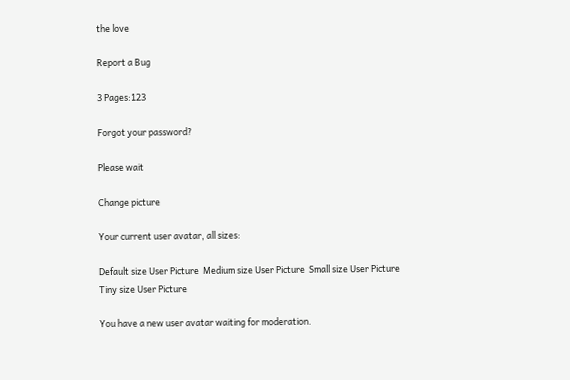the love

Report a Bug

3 Pages:123

Forgot your password?

Please wait

Change picture

Your current user avatar, all sizes:

Default size User Picture  Medium size User Picture  Small size User Picture  Tiny size User Picture

You have a new user avatar waiting for moderation.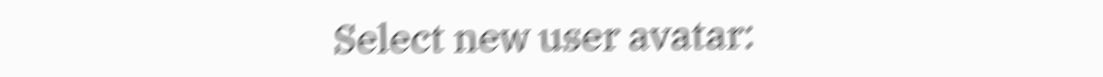Select new user avatar: